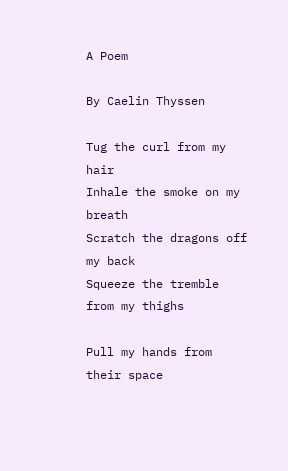A Poem

By Caelin Thyssen

Tug the curl from my hair
Inhale the smoke on my breath
Scratch the dragons off my back
Squeeze the tremble from my thighs

Pull my hands from their space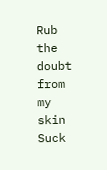Rub the doubt from my skin
Suck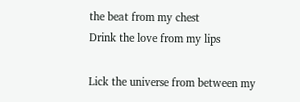the beat from my chest
Drink the love from my lips

Lick the universe from between my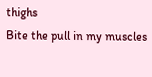thighs
Bite the pull in my muscles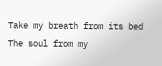Take my breath from its bed
The soul from my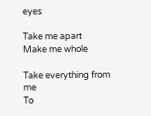eyes

Take me apart
Make me whole

Take everything from me
To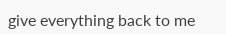give everything back to me